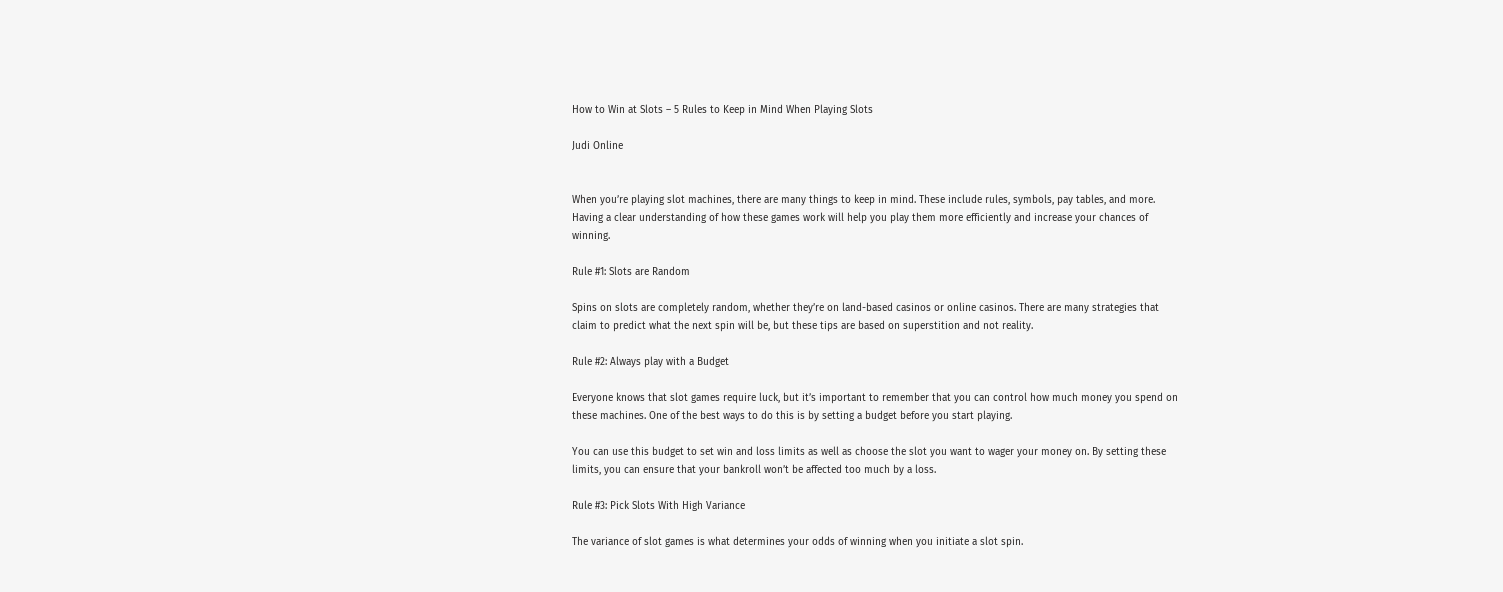How to Win at Slots – 5 Rules to Keep in Mind When Playing Slots

Judi Online


When you’re playing slot machines, there are many things to keep in mind. These include rules, symbols, pay tables, and more. Having a clear understanding of how these games work will help you play them more efficiently and increase your chances of winning.

Rule #1: Slots are Random

Spins on slots are completely random, whether they’re on land-based casinos or online casinos. There are many strategies that claim to predict what the next spin will be, but these tips are based on superstition and not reality.

Rule #2: Always play with a Budget

Everyone knows that slot games require luck, but it’s important to remember that you can control how much money you spend on these machines. One of the best ways to do this is by setting a budget before you start playing.

You can use this budget to set win and loss limits as well as choose the slot you want to wager your money on. By setting these limits, you can ensure that your bankroll won’t be affected too much by a loss.

Rule #3: Pick Slots With High Variance

The variance of slot games is what determines your odds of winning when you initiate a slot spin.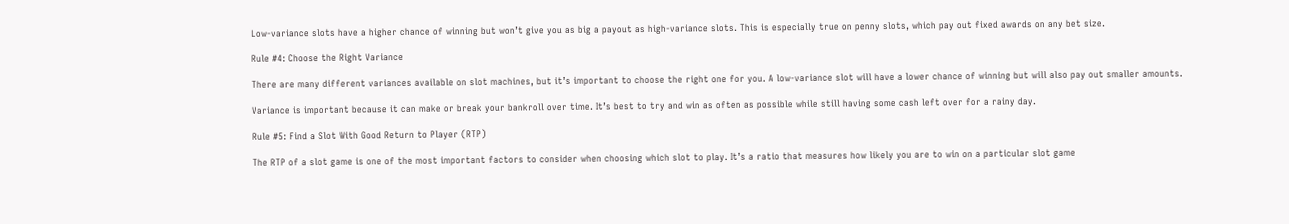Low-variance slots have a higher chance of winning but won’t give you as big a payout as high-variance slots. This is especially true on penny slots, which pay out fixed awards on any bet size.

Rule #4: Choose the Right Variance

There are many different variances available on slot machines, but it’s important to choose the right one for you. A low-variance slot will have a lower chance of winning but will also pay out smaller amounts.

Variance is important because it can make or break your bankroll over time. It’s best to try and win as often as possible while still having some cash left over for a rainy day.

Rule #5: Find a Slot With Good Return to Player (RTP)

The RTP of a slot game is one of the most important factors to consider when choosing which slot to play. It’s a ratio that measures how likely you are to win on a particular slot game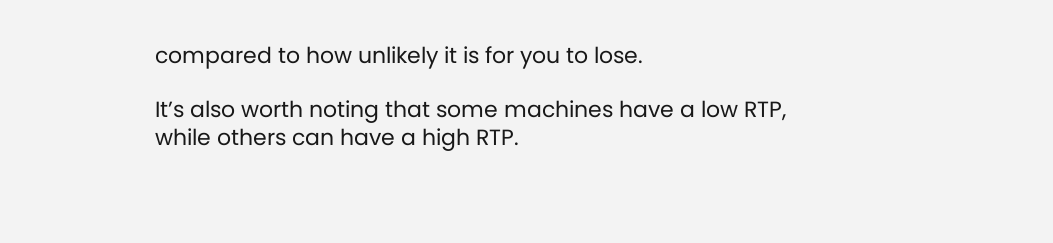compared to how unlikely it is for you to lose.

It’s also worth noting that some machines have a low RTP, while others can have a high RTP.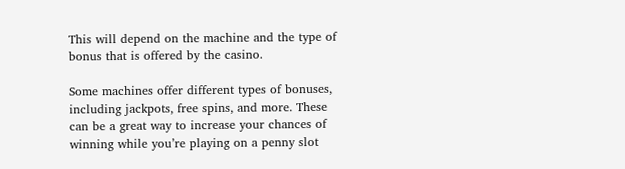This will depend on the machine and the type of bonus that is offered by the casino.

Some machines offer different types of bonuses, including jackpots, free spins, and more. These can be a great way to increase your chances of winning while you’re playing on a penny slot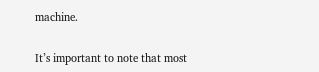machine.

It’s important to note that most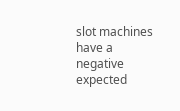slot machines have a negative expected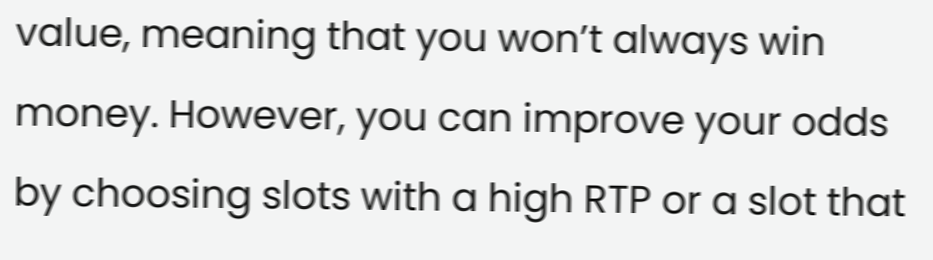value, meaning that you won’t always win money. However, you can improve your odds by choosing slots with a high RTP or a slot that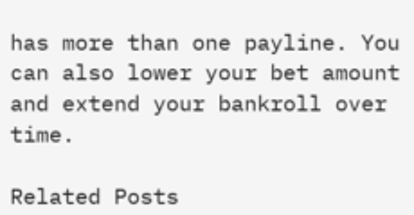has more than one payline. You can also lower your bet amount and extend your bankroll over time.

Related Posts